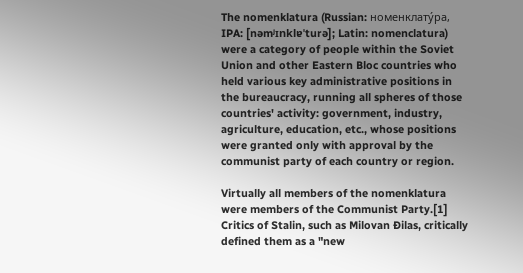The nomenklatura (Russian: номенклату́ра, IPA: [nəmʲɪnklɐˈturə]; Latin: nomenclatura) were a category of people within the Soviet Union and other Eastern Bloc countries who held various key administrative positions in the bureaucracy, running all spheres of those countries' activity: government, industry, agriculture, education, etc., whose positions were granted only with approval by the communist party of each country or region.

Virtually all members of the nomenklatura were members of the Communist Party.[1] Critics of Stalin, such as Milovan Đilas, critically defined them as a "new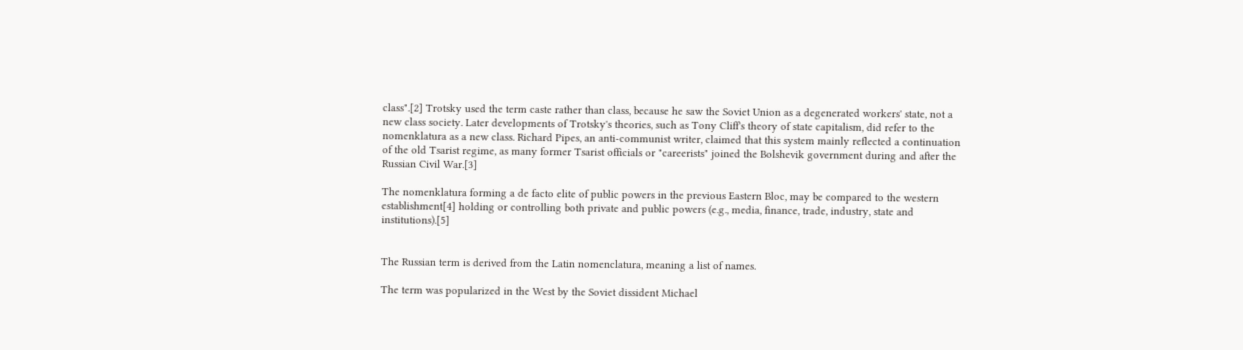class".[2] Trotsky used the term caste rather than class, because he saw the Soviet Union as a degenerated workers' state, not a new class society. Later developments of Trotsky's theories, such as Tony Cliff's theory of state capitalism, did refer to the nomenklatura as a new class. Richard Pipes, an anti-communist writer, claimed that this system mainly reflected a continuation of the old Tsarist regime, as many former Tsarist officials or "careerists" joined the Bolshevik government during and after the Russian Civil War.[3]

The nomenklatura forming a de facto elite of public powers in the previous Eastern Bloc, may be compared to the western establishment[4] holding or controlling both private and public powers (e.g., media, finance, trade, industry, state and institutions).[5]


The Russian term is derived from the Latin nomenclatura, meaning a list of names.

The term was popularized in the West by the Soviet dissident Michael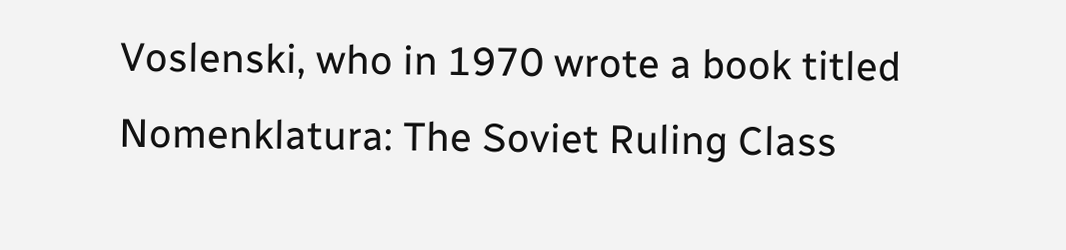Voslenski, who in 1970 wrote a book titled Nomenklatura: The Soviet Ruling Class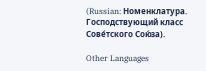(Russian: Номенклатура. Господствующий класс Сове́тского Сою́за).

Other Languages